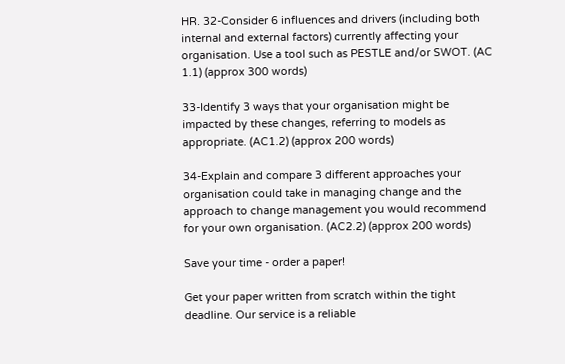HR. 32-Consider 6 influences and drivers (including both internal and external factors) currently affecting your organisation. Use a tool such as PESTLE and/or SWOT. (AC 1.1) (approx 300 words)

33-Identify 3 ways that your organisation might be impacted by these changes, referring to models as appropriate. (AC1.2) (approx 200 words)

34-Explain and compare 3 different approaches your organisation could take in managing change and the approach to change management you would recommend for your own organisation. (AC2.2) (approx 200 words)

Save your time - order a paper!

Get your paper written from scratch within the tight deadline. Our service is a reliable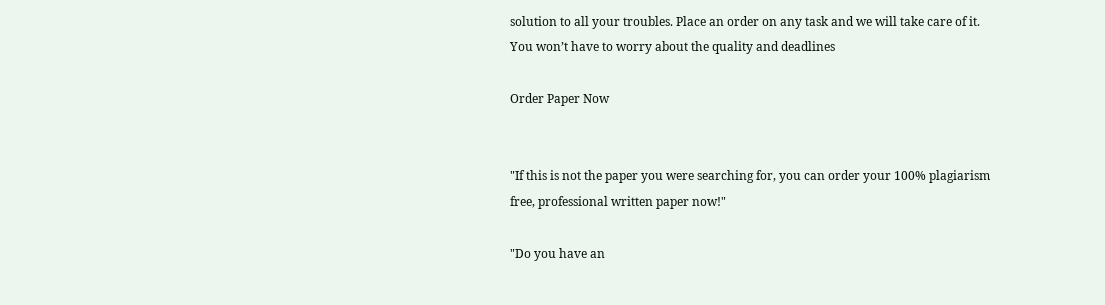solution to all your troubles. Place an order on any task and we will take care of it. You won’t have to worry about the quality and deadlines

Order Paper Now


"If this is not the paper you were searching for, you can order your 100% plagiarism free, professional written paper now!"

"Do you have an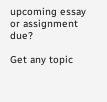upcoming essay or assignment due?

Get any topic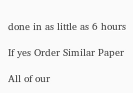done in as little as 6 hours

If yes Order Similar Paper

All of our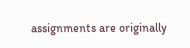assignments are originally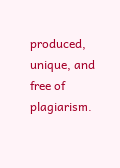produced, unique, and free of plagiarism.